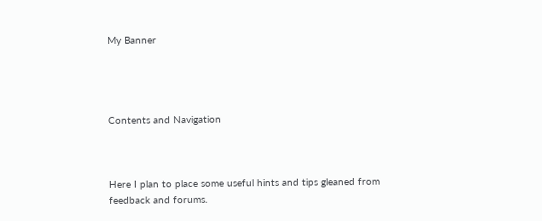My Banner




Contents and Navigation



Here I plan to place some useful hints and tips gleaned from feedback and forums.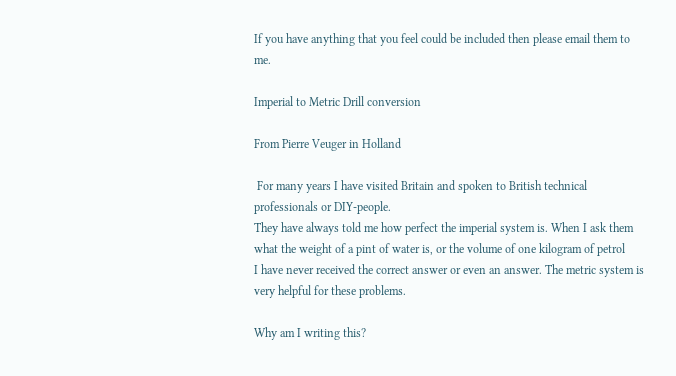If you have anything that you feel could be included then please email them to me.

Imperial to Metric Drill conversion

From Pierre Veuger in Holland

 For many years I have visited Britain and spoken to British technical professionals or DIY-people.
They have always told me how perfect the imperial system is. When I ask them what the weight of a pint of water is, or the volume of one kilogram of petrol
I have never received the correct answer or even an answer. The metric system is very helpful for these problems.

Why am I writing this?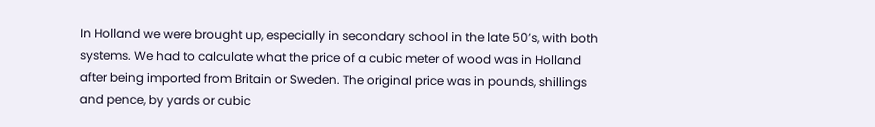In Holland we were brought up, especially in secondary school in the late 50’s, with both systems. We had to calculate what the price of a cubic meter of wood was in Holland after being imported from Britain or Sweden. The original price was in pounds, shillings and pence, by yards or cubic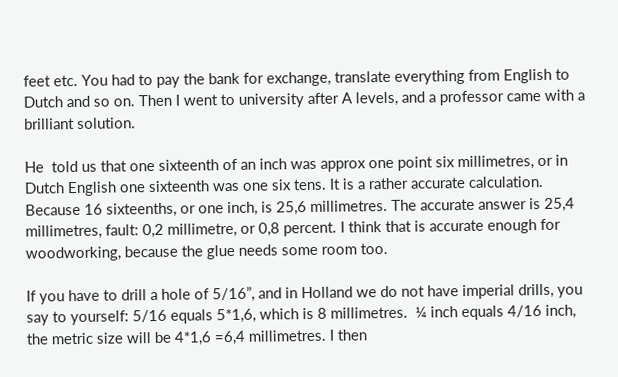feet etc. You had to pay the bank for exchange, translate everything from English to Dutch and so on. Then I went to university after A levels, and a professor came with a brilliant solution.

He  told us that one sixteenth of an inch was approx one point six millimetres, or in Dutch English one sixteenth was one six tens. It is a rather accurate calculation. Because 16 sixteenths, or one inch, is 25,6 millimetres. The accurate answer is 25,4 millimetres, fault: 0,2 millimetre, or 0,8 percent. I think that is accurate enough for woodworking, because the glue needs some room too.

If you have to drill a hole of 5/16”, and in Holland we do not have imperial drills, you say to yourself: 5/16 equals 5*1,6, which is 8 millimetres.  ¼ inch equals 4/16 inch, the metric size will be 4*1,6 =6,4 millimetres. I then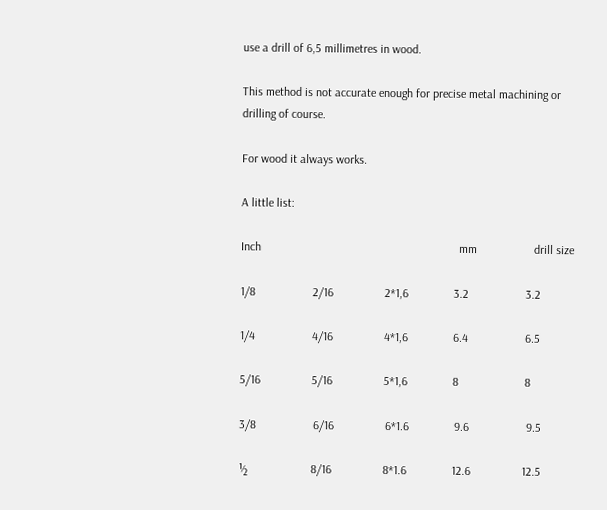use a drill of 6,5 millimetres in wood.

This method is not accurate enough for precise metal machining or drilling of course.

For wood it always works.

A little list:

Inch                                                                  mm                   drill size

1/8                   2/16                 2*1,6               3.2                   3.2

1/4                   4/16                 4*1,6               6.4                   6.5

5/16                 5/16                 5*1,6               8                      8

3/8                   6/16                 6*1.6               9.6                   9.5

½                     8/16                 8*1.6               12.6                 12.5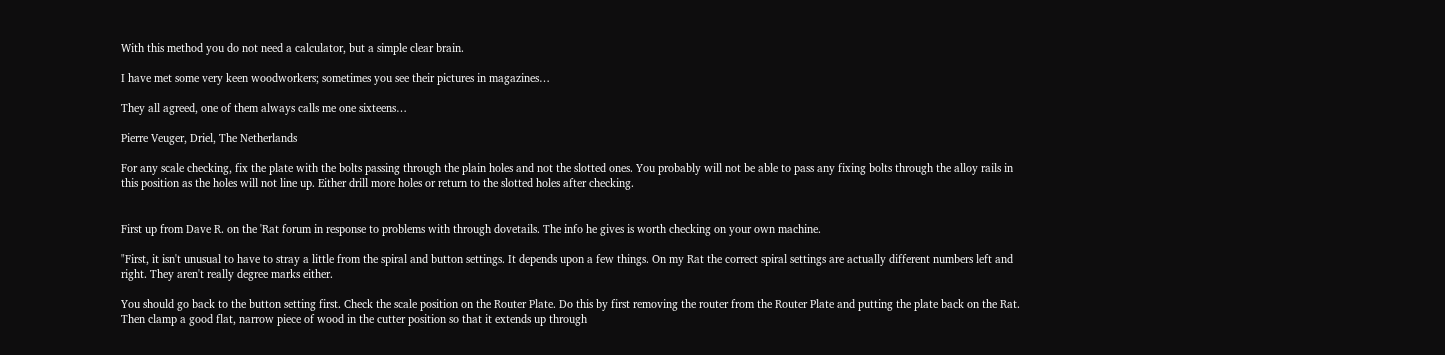With this method you do not need a calculator, but a simple clear brain.

I have met some very keen woodworkers; sometimes you see their pictures in magazines…

They all agreed, one of them always calls me one sixteens…

Pierre Veuger, Driel, The Netherlands

For any scale checking, fix the plate with the bolts passing through the plain holes and not the slotted ones. You probably will not be able to pass any fixing bolts through the alloy rails in this position as the holes will not line up. Either drill more holes or return to the slotted holes after checking.


First up from Dave R. on the 'Rat forum in response to problems with through dovetails. The info he gives is worth checking on your own machine.

"First, it isn't unusual to have to stray a little from the spiral and button settings. It depends upon a few things. On my Rat the correct spiral settings are actually different numbers left and right. They aren't really degree marks either.

You should go back to the button setting first. Check the scale position on the Router Plate. Do this by first removing the router from the Router Plate and putting the plate back on the Rat. Then clamp a good flat, narrow piece of wood in the cutter position so that it extends up through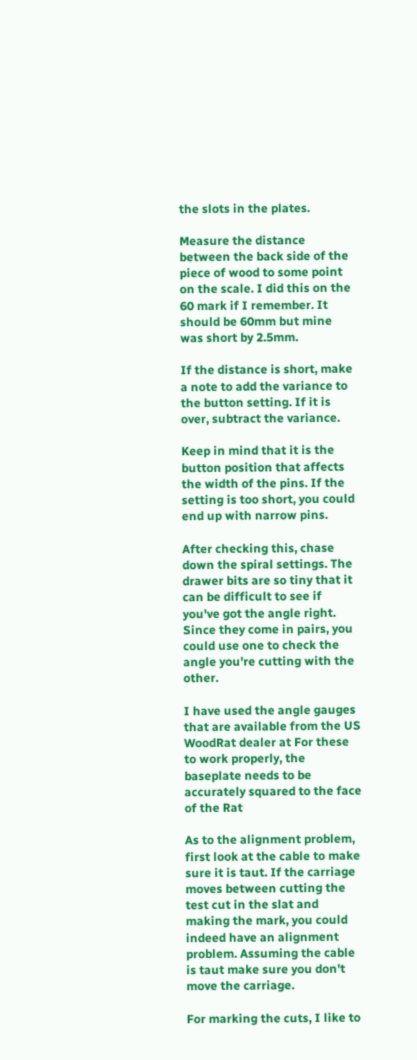the slots in the plates.

Measure the distance between the back side of the piece of wood to some point on the scale. I did this on the 60 mark if I remember. It should be 60mm but mine was short by 2.5mm.

If the distance is short, make a note to add the variance to the button setting. If it is over, subtract the variance.

Keep in mind that it is the button position that affects the width of the pins. If the setting is too short, you could end up with narrow pins.

After checking this, chase down the spiral settings. The drawer bits are so tiny that it can be difficult to see if you've got the angle right. Since they come in pairs, you could use one to check the angle you're cutting with the other.

I have used the angle gauges that are available from the US WoodRat dealer at For these to work properly, the baseplate needs to be accurately squared to the face of the Rat

As to the alignment problem, first look at the cable to make sure it is taut. If the carriage moves between cutting the test cut in the slat and making the mark, you could indeed have an alignment problem. Assuming the cable is taut make sure you don't move the carriage.

For marking the cuts, I like to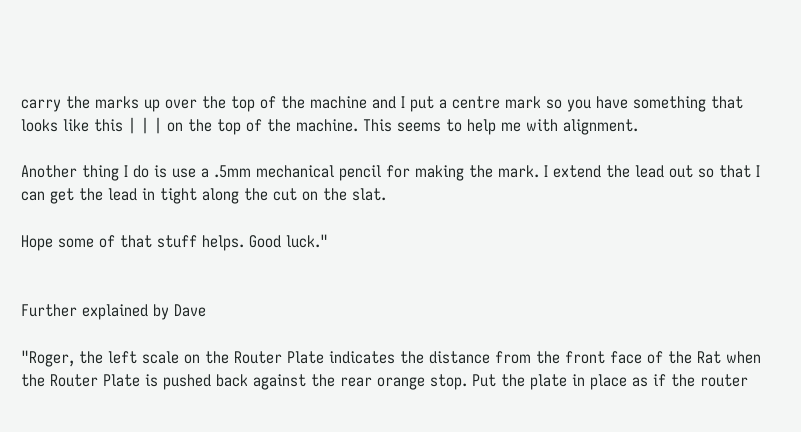carry the marks up over the top of the machine and I put a centre mark so you have something that looks like this | | | on the top of the machine. This seems to help me with alignment.

Another thing I do is use a .5mm mechanical pencil for making the mark. I extend the lead out so that I can get the lead in tight along the cut on the slat.

Hope some of that stuff helps. Good luck."


Further explained by Dave

"Roger, the left scale on the Router Plate indicates the distance from the front face of the Rat when the Router Plate is pushed back against the rear orange stop. Put the plate in place as if the router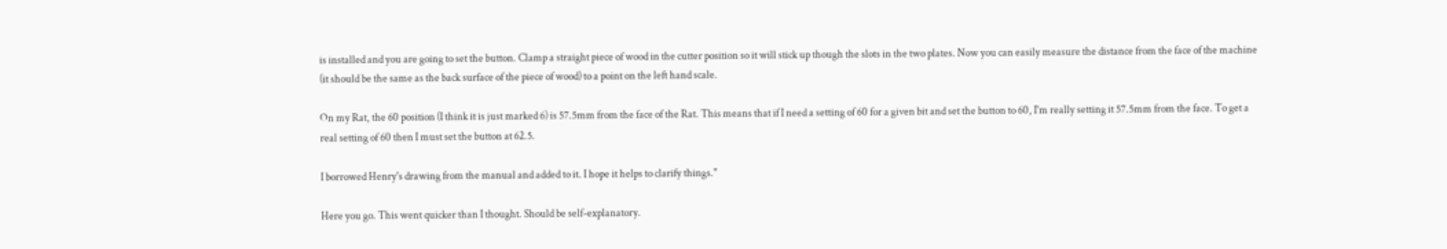is installed and you are going to set the button. Clamp a straight piece of wood in the cutter position so it will stick up though the slots in the two plates. Now you can easily measure the distance from the face of the machine (it should be the same as the back surface of the piece of wood) to a point on the left hand scale.

On my Rat, the 60 position (I think it is just marked 6) is 57.5mm from the face of the Rat. This means that if I need a setting of 60 for a given bit and set the button to 60, I'm really setting it 57.5mm from the face. To get a real setting of 60 then I must set the button at 62.5.

I borrowed Henry's drawing from the manual and added to it. I hope it helps to clarify things."

Here you go. This went quicker than I thought. Should be self-explanatory.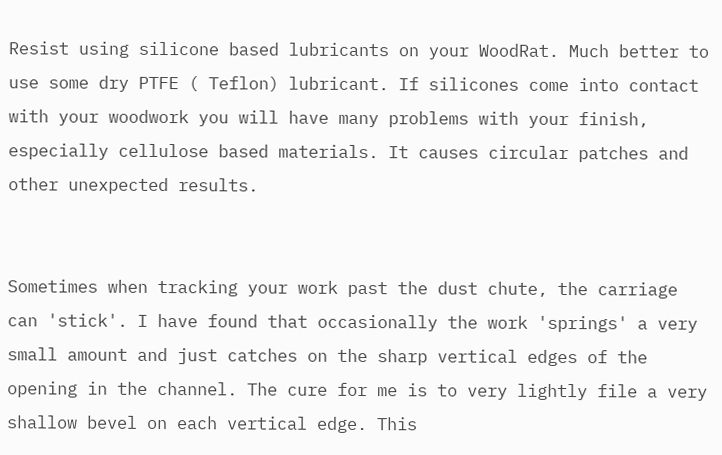Resist using silicone based lubricants on your WoodRat. Much better to use some dry PTFE ( Teflon) lubricant. If silicones come into contact with your woodwork you will have many problems with your finish, especially cellulose based materials. It causes circular patches and other unexpected results.


Sometimes when tracking your work past the dust chute, the carriage can 'stick'. I have found that occasionally the work 'springs' a very small amount and just catches on the sharp vertical edges of the opening in the channel. The cure for me is to very lightly file a very shallow bevel on each vertical edge. This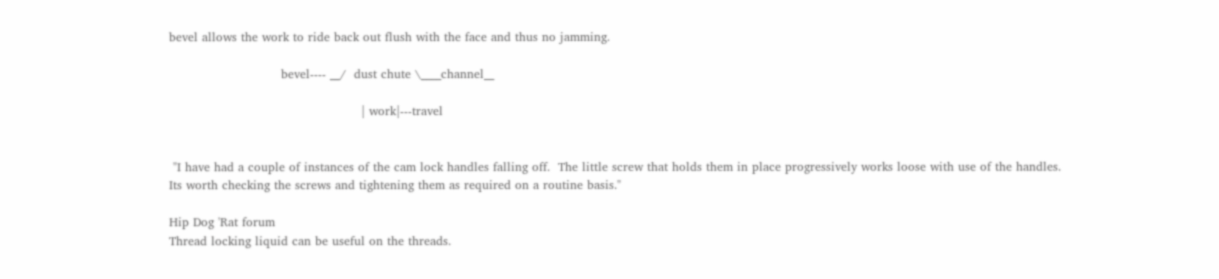bevel allows the work to ride back out flush with the face and thus no jamming.

                            bevel---- __/  dust chute \____channel__

                                                | work|---travel


 "I have had a couple of instances of the cam lock handles falling off.  The little screw that holds them in place progressively works loose with use of the handles.  Its worth checking the screws and tightening them as required on a routine basis."

Hip Dog 'Rat forum
Thread locking liquid can be useful on the threads.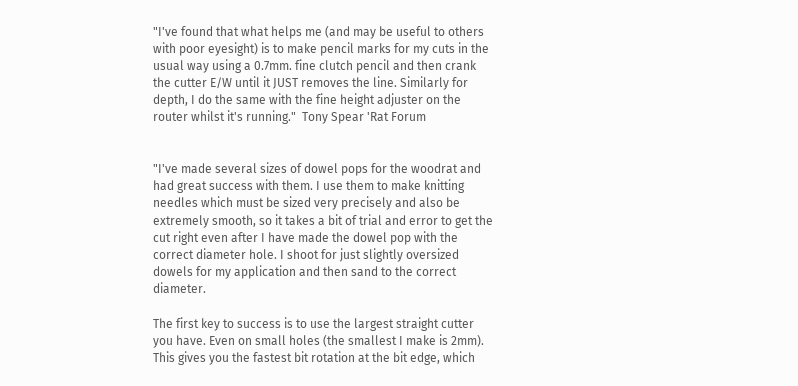"I've found that what helps me (and may be useful to others with poor eyesight) is to make pencil marks for my cuts in the usual way using a 0.7mm. fine clutch pencil and then crank the cutter E/W until it JUST removes the line. Similarly for depth, I do the same with the fine height adjuster on the router whilst it's running."  Tony Spear 'Rat Forum


"I've made several sizes of dowel pops for the woodrat and had great success with them. I use them to make knitting needles which must be sized very precisely and also be extremely smooth, so it takes a bit of trial and error to get the cut right even after I have made the dowel pop with the correct diameter hole. I shoot for just slightly oversized dowels for my application and then sand to the correct diameter.

The first key to success is to use the largest straight cutter you have. Even on small holes (the smallest I make is 2mm). This gives you the fastest bit rotation at the bit edge, which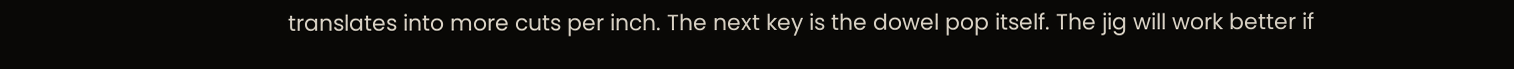translates into more cuts per inch. The next key is the dowel pop itself. The jig will work better if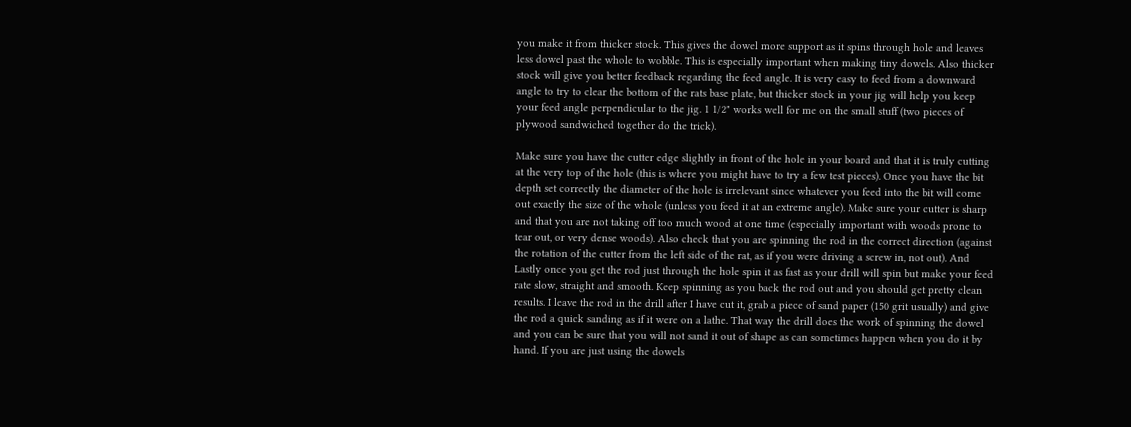you make it from thicker stock. This gives the dowel more support as it spins through hole and leaves less dowel past the whole to wobble. This is especially important when making tiny dowels. Also thicker stock will give you better feedback regarding the feed angle. It is very easy to feed from a downward angle to try to clear the bottom of the rats base plate, but thicker stock in your jig will help you keep your feed angle perpendicular to the jig. 1 1/2" works well for me on the small stuff (two pieces of plywood sandwiched together do the trick).

Make sure you have the cutter edge slightly in front of the hole in your board and that it is truly cutting at the very top of the hole (this is where you might have to try a few test pieces). Once you have the bit depth set correctly the diameter of the hole is irrelevant since whatever you feed into the bit will come out exactly the size of the whole (unless you feed it at an extreme angle). Make sure your cutter is sharp and that you are not taking off too much wood at one time (especially important with woods prone to tear out, or very dense woods). Also check that you are spinning the rod in the correct direction (against the rotation of the cutter from the left side of the rat, as if you were driving a screw in, not out). And Lastly once you get the rod just through the hole spin it as fast as your drill will spin but make your feed rate slow, straight and smooth. Keep spinning as you back the rod out and you should get pretty clean results. I leave the rod in the drill after I have cut it, grab a piece of sand paper (150 grit usually) and give the rod a quick sanding as if it were on a lathe. That way the drill does the work of spinning the dowel and you can be sure that you will not sand it out of shape as can sometimes happen when you do it by hand. If you are just using the dowels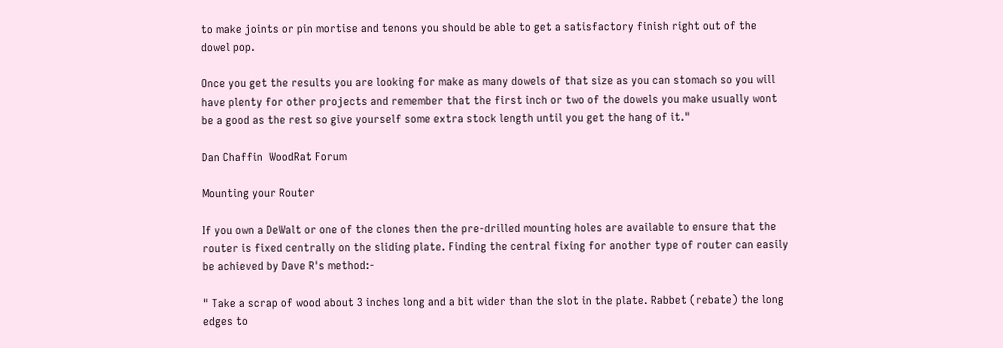to make joints or pin mortise and tenons you should be able to get a satisfactory finish right out of the dowel pop.

Once you get the results you are looking for make as many dowels of that size as you can stomach so you will have plenty for other projects and remember that the first inch or two of the dowels you make usually wont be a good as the rest so give yourself some extra stock length until you get the hang of it."

Dan Chaffin  WoodRat Forum

Mounting your Router

If you own a DeWalt or one of the clones then the pre-drilled mounting holes are available to ensure that the router is fixed centrally on the sliding plate. Finding the central fixing for another type of router can easily be achieved by Dave R's method:-

" Take a scrap of wood about 3 inches long and a bit wider than the slot in the plate. Rabbet (rebate) the long edges to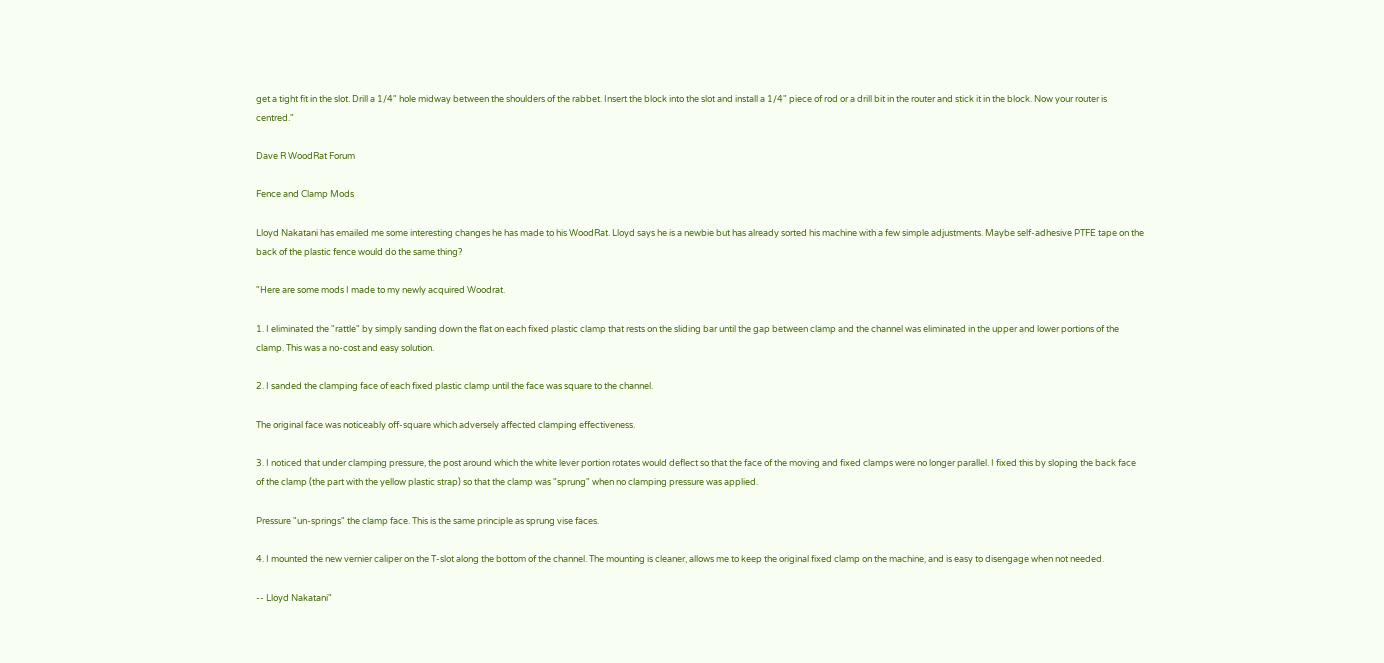get a tight fit in the slot. Drill a 1/4" hole midway between the shoulders of the rabbet. Insert the block into the slot and install a 1/4" piece of rod or a drill bit in the router and stick it in the block. Now your router is centred."

Dave R WoodRat Forum

Fence and Clamp Mods

Lloyd Nakatani has emailed me some interesting changes he has made to his WoodRat. Lloyd says he is a newbie but has already sorted his machine with a few simple adjustments. Maybe self-adhesive PTFE tape on the back of the plastic fence would do the same thing?

"Here are some mods I made to my newly acquired Woodrat.

1. I eliminated the "rattle" by simply sanding down the flat on each fixed plastic clamp that rests on the sliding bar until the gap between clamp and the channel was eliminated in the upper and lower portions of the clamp. This was a no-cost and easy solution.

2. I sanded the clamping face of each fixed plastic clamp until the face was square to the channel.

The original face was noticeably off-square which adversely affected clamping effectiveness.

3. I noticed that under clamping pressure, the post around which the white lever portion rotates would deflect so that the face of the moving and fixed clamps were no longer parallel. I fixed this by sloping the back face of the clamp (the part with the yellow plastic strap) so that the clamp was "sprung" when no clamping pressure was applied.

Pressure "un-springs" the clamp face. This is the same principle as sprung vise faces.

4. I mounted the new vernier caliper on the T-slot along the bottom of the channel. The mounting is cleaner, allows me to keep the original fixed clamp on the machine, and is easy to disengage when not needed.

-- Lloyd Nakatani"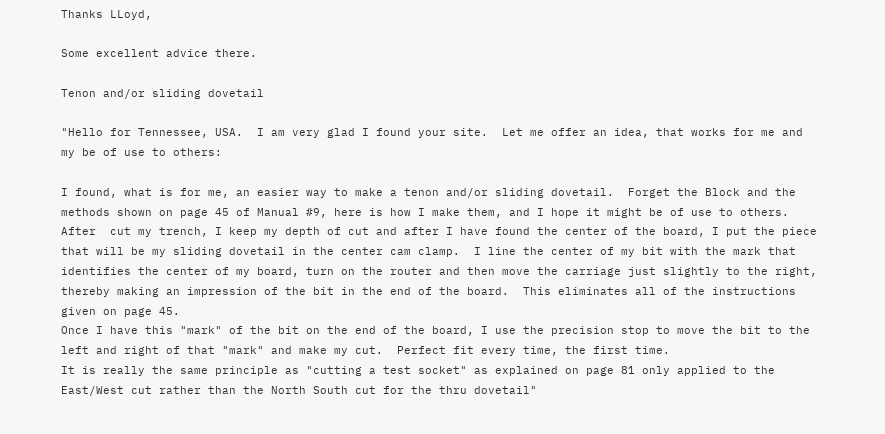Thanks LLoyd,

Some excellent advice there.

Tenon and/or sliding dovetail

"Hello for Tennessee, USA.  I am very glad I found your site.  Let me offer an idea, that works for me and my be of use to others:

I found, what is for me, an easier way to make a tenon and/or sliding dovetail.  Forget the Block and the methods shown on page 45 of Manual #9, here is how I make them, and I hope it might be of use to others.
After  cut my trench, I keep my depth of cut and after I have found the center of the board, I put the piece that will be my sliding dovetail in the center cam clamp.  I line the center of my bit with the mark that identifies the center of my board, turn on the router and then move the carriage just slightly to the right, thereby making an impression of the bit in the end of the board.  This eliminates all of the instructions given on page 45.
Once I have this "mark" of the bit on the end of the board, I use the precision stop to move the bit to the left and right of that "mark" and make my cut.  Perfect fit every time, the first time.
It is really the same principle as "cutting a test socket" as explained on page 81 only applied to the East/West cut rather than the North South cut for the thru dovetail"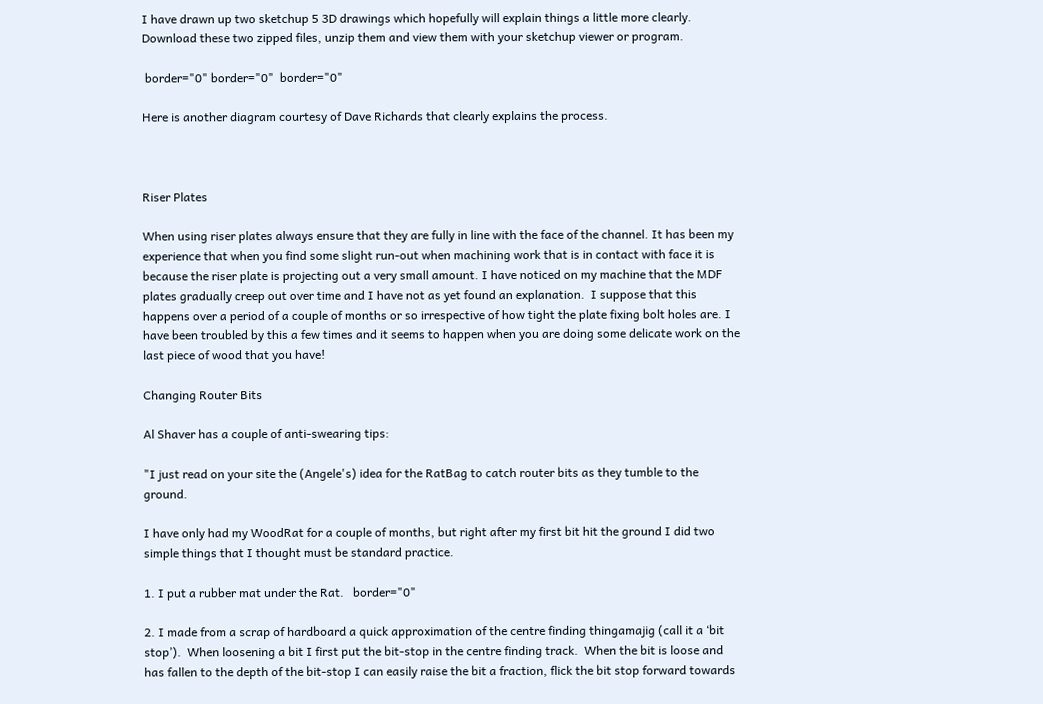I have drawn up two sketchup 5 3D drawings which hopefully will explain things a little more clearly. Download these two zipped files, unzip them and view them with your sketchup viewer or program.

 border="0" border="0"  border="0"

Here is another diagram courtesy of Dave Richards that clearly explains the process.



Riser Plates

When using riser plates always ensure that they are fully in line with the face of the channel. It has been my experience that when you find some slight run-out when machining work that is in contact with face it is because the riser plate is projecting out a very small amount. I have noticed on my machine that the MDF plates gradually creep out over time and I have not as yet found an explanation.  I suppose that this happens over a period of a couple of months or so irrespective of how tight the plate fixing bolt holes are. I have been troubled by this a few times and it seems to happen when you are doing some delicate work on the last piece of wood that you have!

Changing Router Bits

Al Shaver has a couple of anti-swearing tips:

"I just read on your site the (Angele's) idea for the RatBag to catch router bits as they tumble to the ground.

I have only had my WoodRat for a couple of months, but right after my first bit hit the ground I did two simple things that I thought must be standard practice.

1. I put a rubber mat under the Rat.   border="0"

2. I made from a scrap of hardboard a quick approximation of the centre finding thingamajig (call it a ‘bit stop’).  When loosening a bit I first put the bit-stop in the centre finding track.  When the bit is loose and has fallen to the depth of the bit-stop I can easily raise the bit a fraction, flick the bit stop forward towards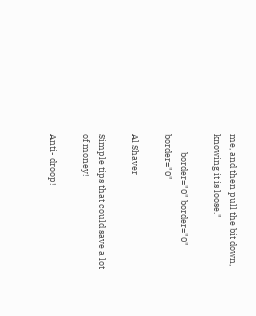me, and then pull the bit down, knowing it is loose."

         border="0" border="0" border="0"

Al Shaver

Simple tips that could save a lot of money!

Anti- droop!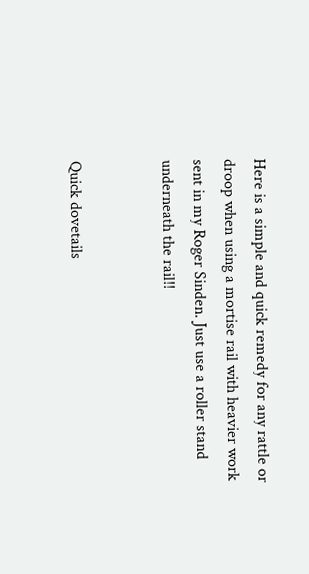Here is a simple and quick remedy for any rattle or droop when using a mortise rail with heavier work sent in my Roger Sinden. Just use a roller stand underneath the rail!!


Quick dovetails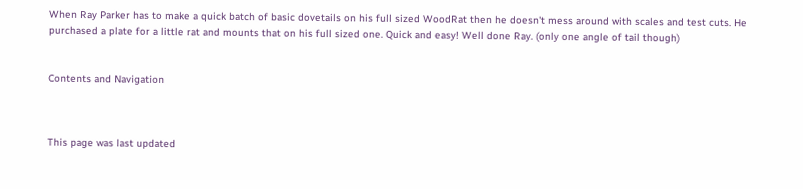When Ray Parker has to make a quick batch of basic dovetails on his full sized WoodRat then he doesn't mess around with scales and test cuts. He purchased a plate for a little rat and mounts that on his full sized one. Quick and easy! Well done Ray. (only one angle of tail though)


Contents and Navigation



This page was last updated